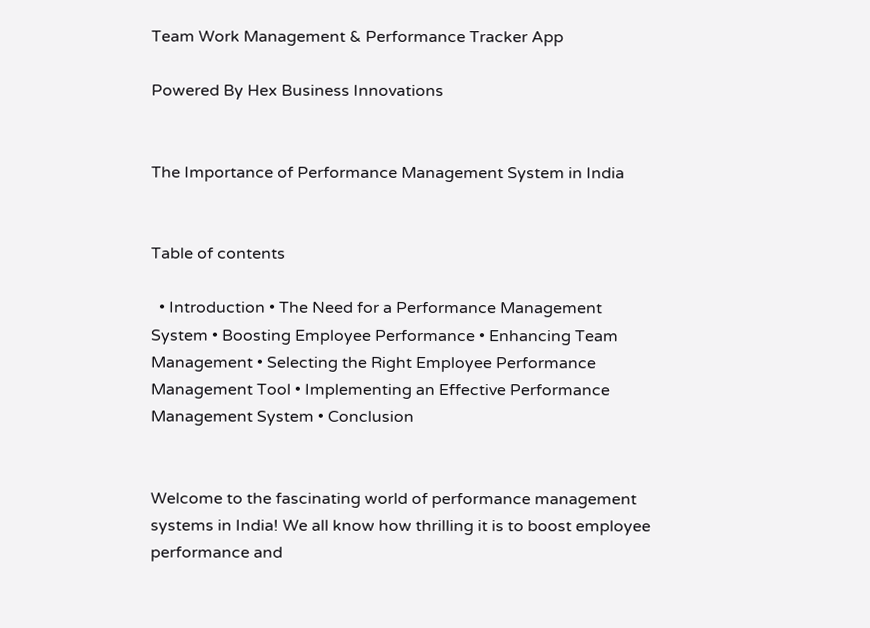Team Work Management & Performance Tracker App

Powered By Hex Business Innovations


The Importance of Performance Management System in India


Table of contents

  • Introduction • The Need for a Performance Management System • Boosting Employee Performance • Enhancing Team Management • Selecting the Right Employee Performance Management Tool • Implementing an Effective Performance Management System • Conclusion


Welcome to the fascinating world of performance management systems in India! We all know how thrilling it is to boost employee performance and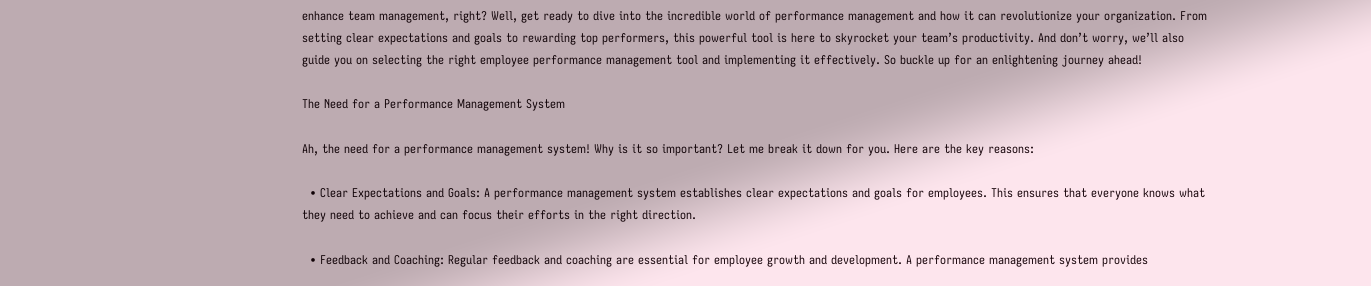enhance team management, right? Well, get ready to dive into the incredible world of performance management and how it can revolutionize your organization. From setting clear expectations and goals to rewarding top performers, this powerful tool is here to skyrocket your team’s productivity. And don’t worry, we’ll also guide you on selecting the right employee performance management tool and implementing it effectively. So buckle up for an enlightening journey ahead!

The Need for a Performance Management System

Ah, the need for a performance management system! Why is it so important? Let me break it down for you. Here are the key reasons:

  • Clear Expectations and Goals: A performance management system establishes clear expectations and goals for employees. This ensures that everyone knows what they need to achieve and can focus their efforts in the right direction.

  • Feedback and Coaching: Regular feedback and coaching are essential for employee growth and development. A performance management system provides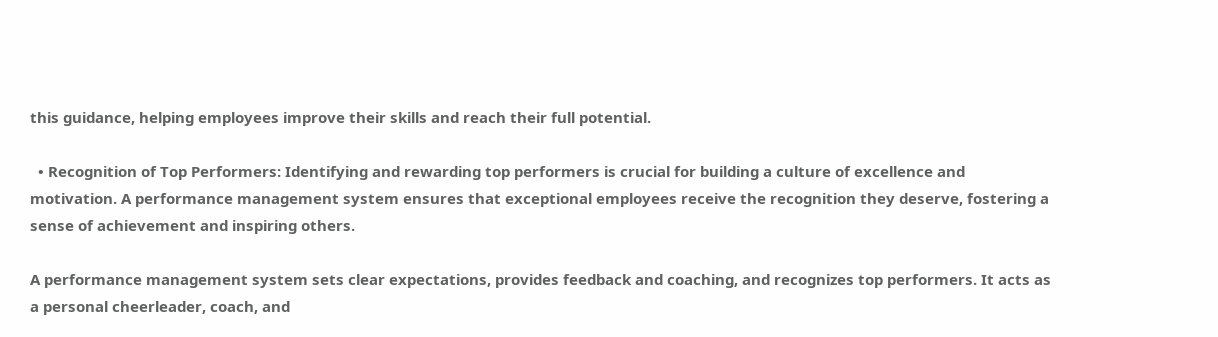this guidance, helping employees improve their skills and reach their full potential.

  • Recognition of Top Performers: Identifying and rewarding top performers is crucial for building a culture of excellence and motivation. A performance management system ensures that exceptional employees receive the recognition they deserve, fostering a sense of achievement and inspiring others.

A performance management system sets clear expectations, provides feedback and coaching, and recognizes top performers. It acts as a personal cheerleader, coach, and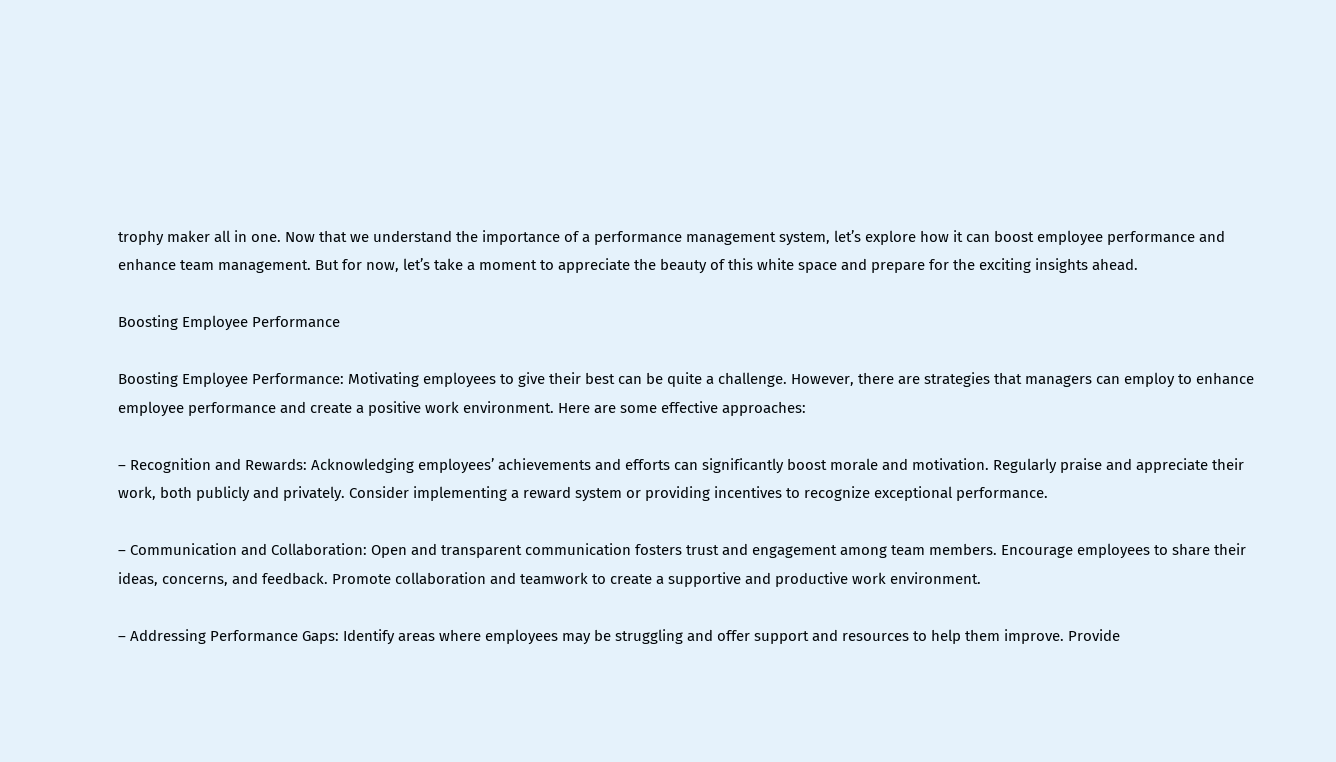trophy maker all in one. Now that we understand the importance of a performance management system, let’s explore how it can boost employee performance and enhance team management. But for now, let’s take a moment to appreciate the beauty of this white space and prepare for the exciting insights ahead.

Boosting Employee Performance

Boosting Employee Performance: Motivating employees to give their best can be quite a challenge. However, there are strategies that managers can employ to enhance employee performance and create a positive work environment. Here are some effective approaches:

– Recognition and Rewards: Acknowledging employees’ achievements and efforts can significantly boost morale and motivation. Regularly praise and appreciate their work, both publicly and privately. Consider implementing a reward system or providing incentives to recognize exceptional performance.

– Communication and Collaboration: Open and transparent communication fosters trust and engagement among team members. Encourage employees to share their ideas, concerns, and feedback. Promote collaboration and teamwork to create a supportive and productive work environment.

– Addressing Performance Gaps: Identify areas where employees may be struggling and offer support and resources to help them improve. Provide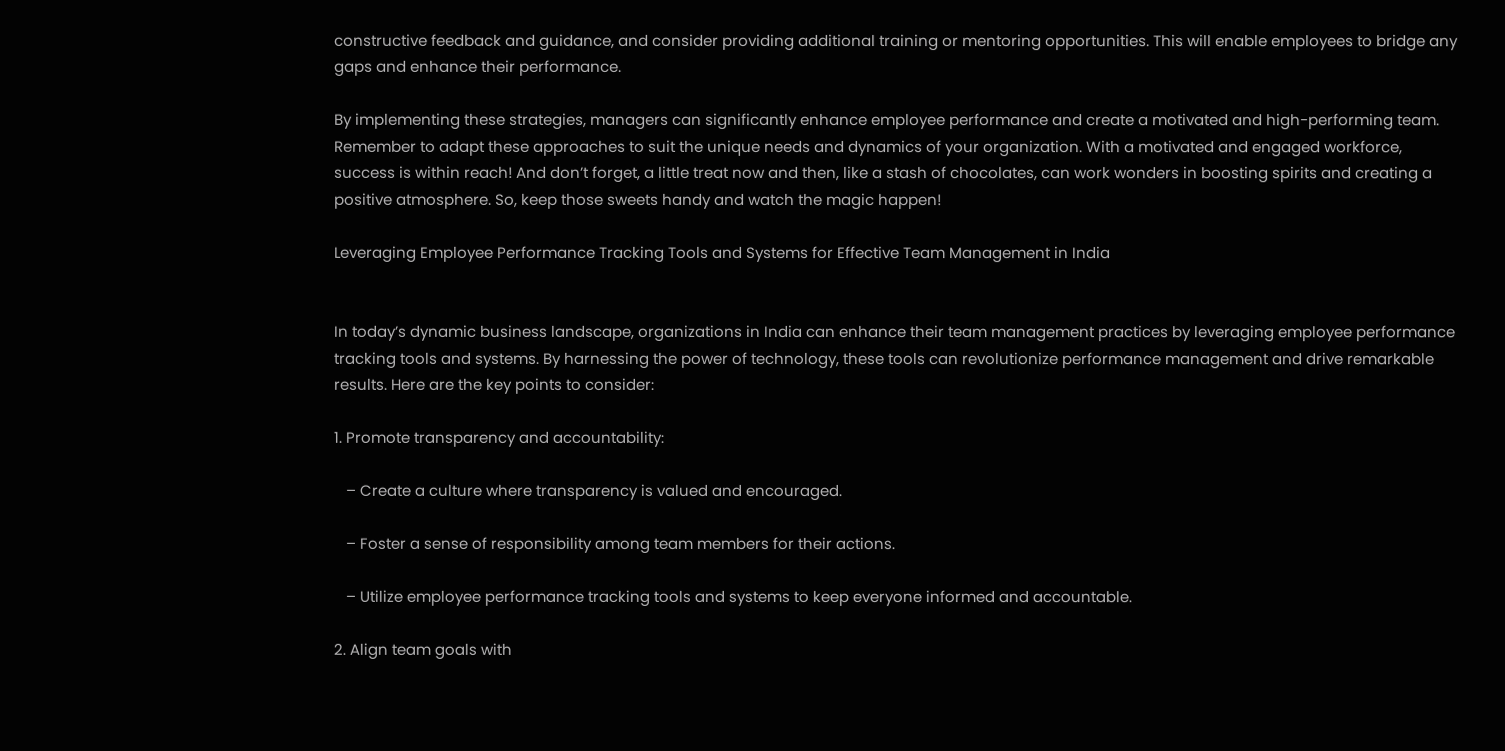constructive feedback and guidance, and consider providing additional training or mentoring opportunities. This will enable employees to bridge any gaps and enhance their performance.

By implementing these strategies, managers can significantly enhance employee performance and create a motivated and high-performing team. Remember to adapt these approaches to suit the unique needs and dynamics of your organization. With a motivated and engaged workforce, success is within reach! And don’t forget, a little treat now and then, like a stash of chocolates, can work wonders in boosting spirits and creating a positive atmosphere. So, keep those sweets handy and watch the magic happen!

Leveraging Employee Performance Tracking Tools and Systems for Effective Team Management in India


In today’s dynamic business landscape, organizations in India can enhance their team management practices by leveraging employee performance tracking tools and systems. By harnessing the power of technology, these tools can revolutionize performance management and drive remarkable results. Here are the key points to consider:

1. Promote transparency and accountability:

   – Create a culture where transparency is valued and encouraged.

   – Foster a sense of responsibility among team members for their actions.

   – Utilize employee performance tracking tools and systems to keep everyone informed and accountable.

2. Align team goals with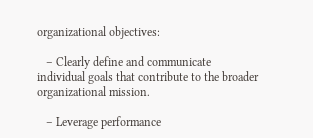organizational objectives:

   – Clearly define and communicate individual goals that contribute to the broader organizational mission.

   – Leverage performance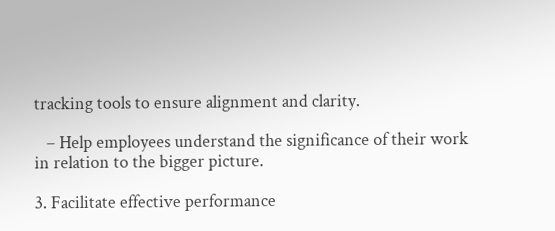tracking tools to ensure alignment and clarity.

   – Help employees understand the significance of their work in relation to the bigger picture.

3. Facilitate effective performance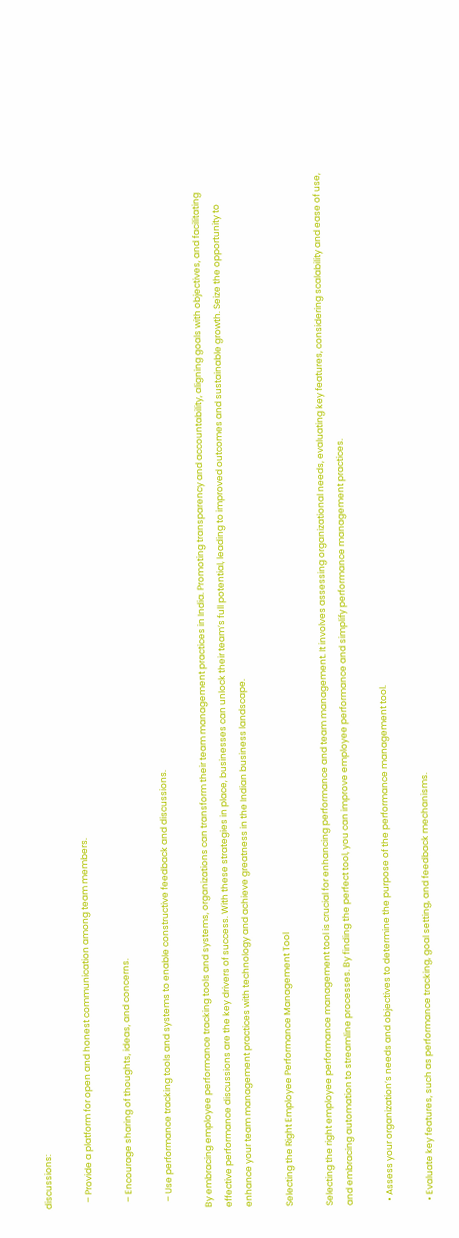discussions:

   – Provide a platform for open and honest communication among team members.

   – Encourage sharing of thoughts, ideas, and concerns.

   – Use performance tracking tools and systems to enable constructive feedback and discussions.

By embracing employee performance tracking tools and systems, organizations can transform their team management practices in India. Promoting transparency and accountability, aligning goals with objectives, and facilitating effective performance discussions are the key drivers of success. With these strategies in place, businesses can unlock their team’s full potential, leading to improved outcomes and sustainable growth. Seize the opportunity to enhance your team management practices with technology and achieve greatness in the Indian business landscape.

Selecting the Right Employee Performance Management Tool

Selecting the right employee performance management tool is crucial for enhancing performance and team management. It involves assessing organizational needs, evaluating key features, considering scalability and ease of use, and embracing automation to streamline processes. By finding the perfect tool, you can improve employee performance and simplify performance management practices.

  • Assess your organization’s needs and objectives to determine the purpose of the performance management tool.

  • Evaluate key features, such as performance tracking, goal setting, and feedback mechanisms.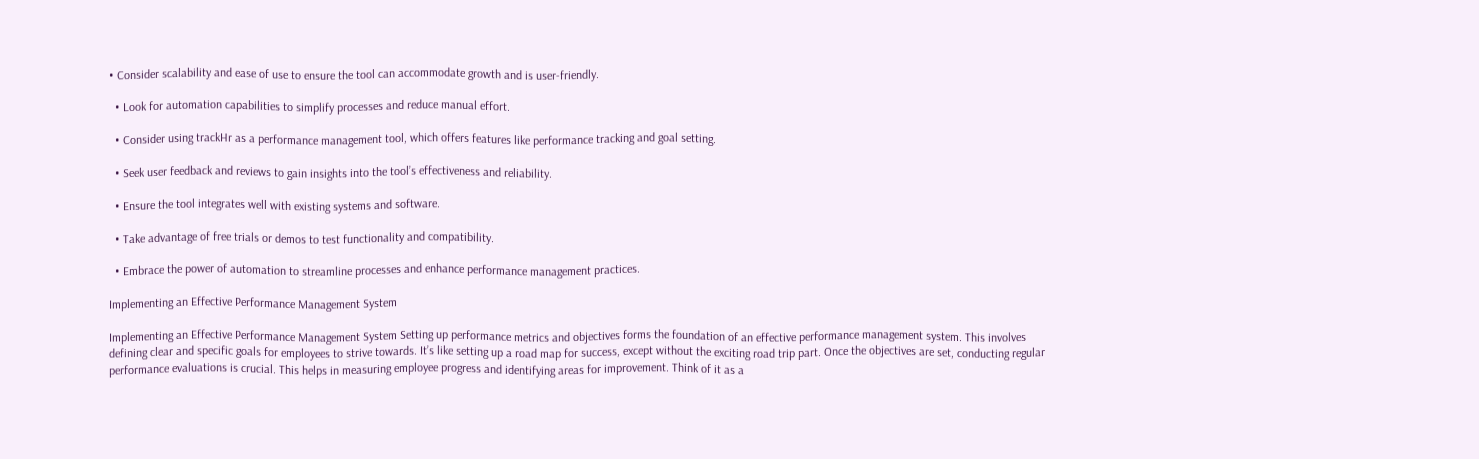• Consider scalability and ease of use to ensure the tool can accommodate growth and is user-friendly.

  • Look for automation capabilities to simplify processes and reduce manual effort.

  • Consider using trackHr as a performance management tool, which offers features like performance tracking and goal setting.

  • Seek user feedback and reviews to gain insights into the tool’s effectiveness and reliability.

  • Ensure the tool integrates well with existing systems and software.

  • Take advantage of free trials or demos to test functionality and compatibility.

  • Embrace the power of automation to streamline processes and enhance performance management practices.

Implementing an Effective Performance Management System

Implementing an Effective Performance Management System Setting up performance metrics and objectives forms the foundation of an effective performance management system. This involves defining clear and specific goals for employees to strive towards. It’s like setting up a road map for success, except without the exciting road trip part. Once the objectives are set, conducting regular performance evaluations is crucial. This helps in measuring employee progress and identifying areas for improvement. Think of it as a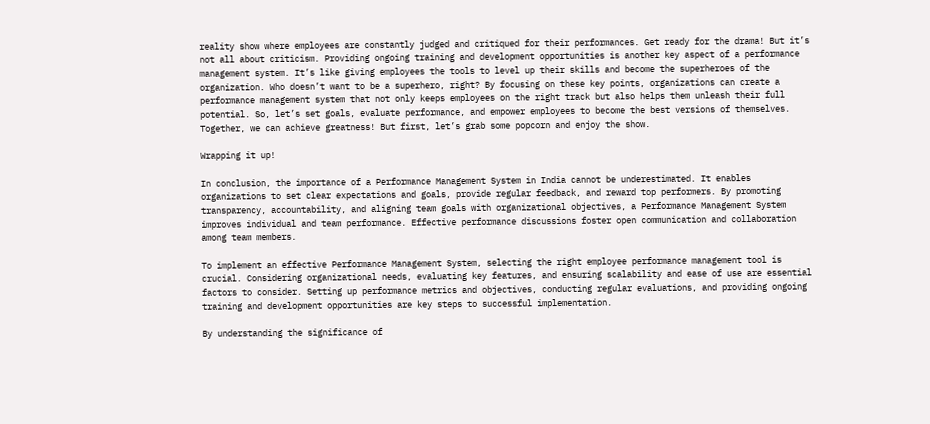reality show where employees are constantly judged and critiqued for their performances. Get ready for the drama! But it’s not all about criticism. Providing ongoing training and development opportunities is another key aspect of a performance management system. It’s like giving employees the tools to level up their skills and become the superheroes of the organization. Who doesn’t want to be a superhero, right? By focusing on these key points, organizations can create a performance management system that not only keeps employees on the right track but also helps them unleash their full potential. So, let’s set goals, evaluate performance, and empower employees to become the best versions of themselves. Together, we can achieve greatness! But first, let’s grab some popcorn and enjoy the show.

Wrapping it up!

In conclusion, the importance of a Performance Management System in India cannot be underestimated. It enables organizations to set clear expectations and goals, provide regular feedback, and reward top performers. By promoting transparency, accountability, and aligning team goals with organizational objectives, a Performance Management System improves individual and team performance. Effective performance discussions foster open communication and collaboration among team members.

To implement an effective Performance Management System, selecting the right employee performance management tool is crucial. Considering organizational needs, evaluating key features, and ensuring scalability and ease of use are essential factors to consider. Setting up performance metrics and objectives, conducting regular evaluations, and providing ongoing training and development opportunities are key steps to successful implementation.

By understanding the significance of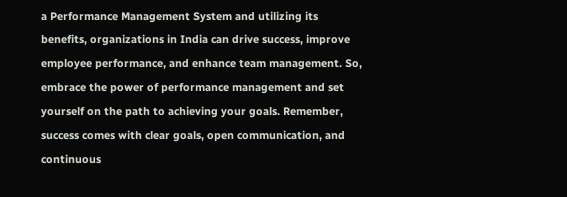a Performance Management System and utilizing its benefits, organizations in India can drive success, improve employee performance, and enhance team management. So, embrace the power of performance management and set yourself on the path to achieving your goals. Remember, success comes with clear goals, open communication, and continuous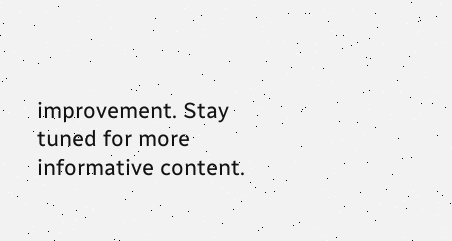improvement. Stay tuned for more informative content.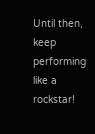Until then, keep performing like a rockstar!